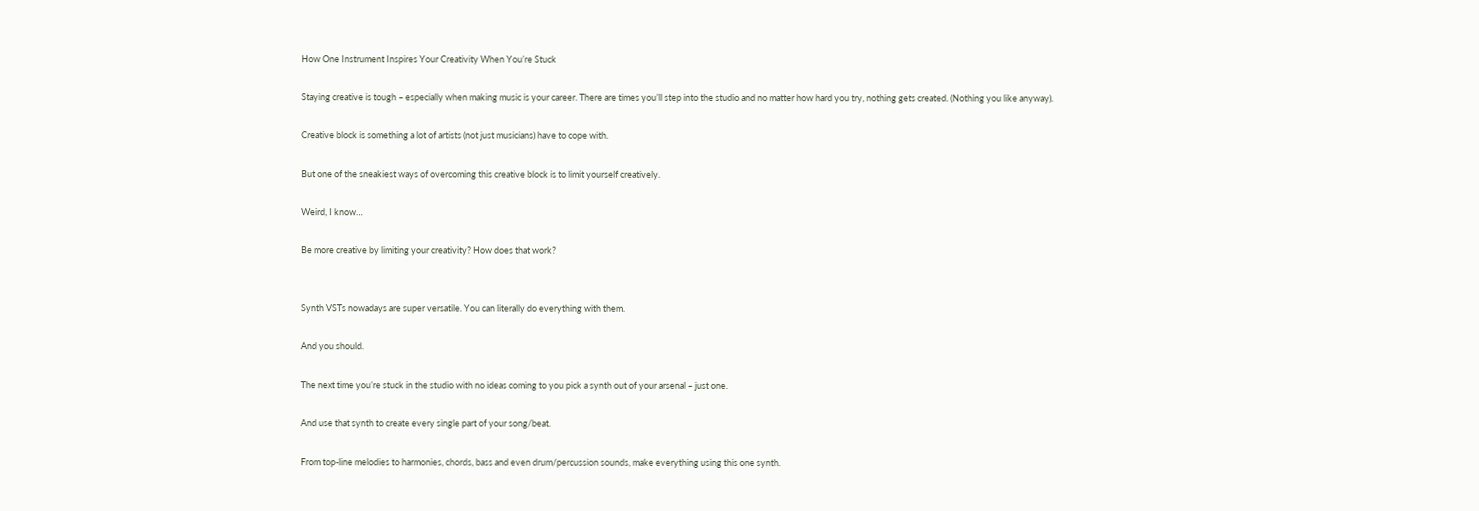How One Instrument Inspires Your Creativity When You’re Stuck

Staying creative is tough – especially when making music is your career. There are times you’ll step into the studio and no matter how hard you try, nothing gets created. (Nothing you like anyway).

Creative block is something a lot of artists (not just musicians) have to cope with.

But one of the sneakiest ways of overcoming this creative block is to limit yourself creatively.

Weird, I know…

Be more creative by limiting your creativity? How does that work?


Synth VSTs nowadays are super versatile. You can literally do everything with them.

And you should.

The next time you’re stuck in the studio with no ideas coming to you pick a synth out of your arsenal – just one.

And use that synth to create every single part of your song/beat.

From top-line melodies to harmonies, chords, bass and even drum/percussion sounds, make everything using this one synth.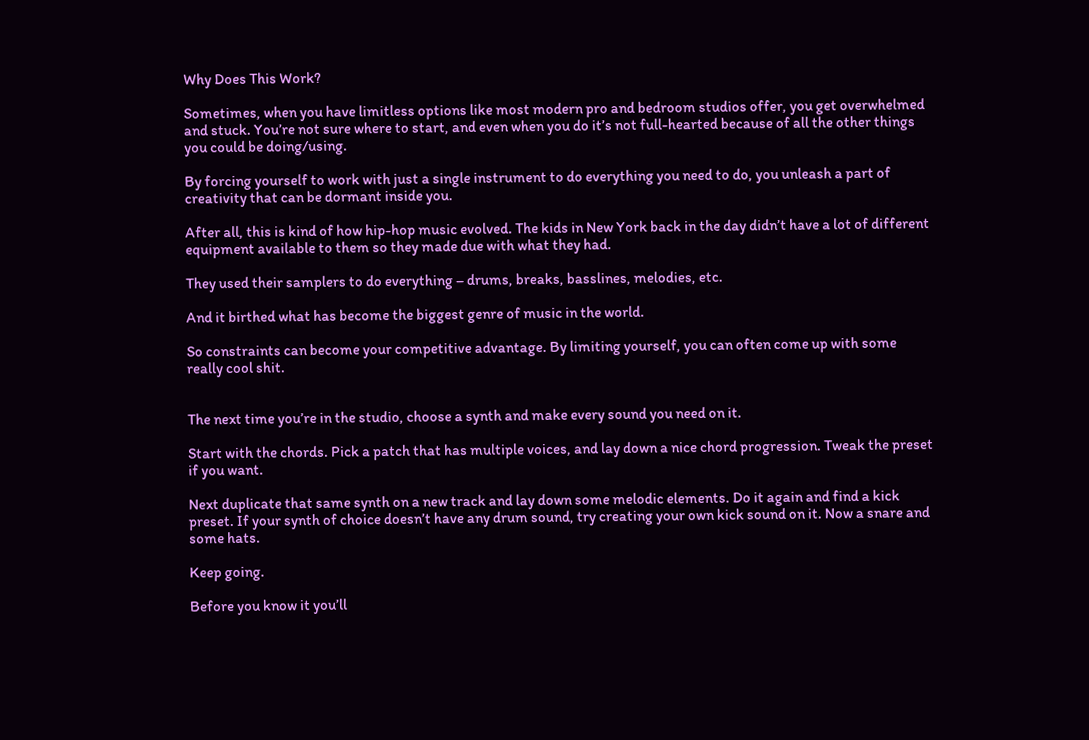Why Does This Work?

Sometimes, when you have limitless options like most modern pro and bedroom studios offer, you get overwhelmed and stuck. You’re not sure where to start, and even when you do it’s not full-hearted because of all the other things you could be doing/using.

By forcing yourself to work with just a single instrument to do everything you need to do, you unleash a part of creativity that can be dormant inside you.

After all, this is kind of how hip-hop music evolved. The kids in New York back in the day didn’t have a lot of different equipment available to them so they made due with what they had.

They used their samplers to do everything – drums, breaks, basslines, melodies, etc.

And it birthed what has become the biggest genre of music in the world.

So constraints can become your competitive advantage. By limiting yourself, you can often come up with some really cool shit.


The next time you’re in the studio, choose a synth and make every sound you need on it.

Start with the chords. Pick a patch that has multiple voices, and lay down a nice chord progression. Tweak the preset if you want.

Next duplicate that same synth on a new track and lay down some melodic elements. Do it again and find a kick preset. If your synth of choice doesn’t have any drum sound, try creating your own kick sound on it. Now a snare and some hats.

Keep going.

Before you know it you’ll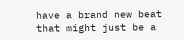have a brand new beat that might just be a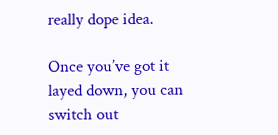really dope idea.

Once you’ve got it layed down, you can switch out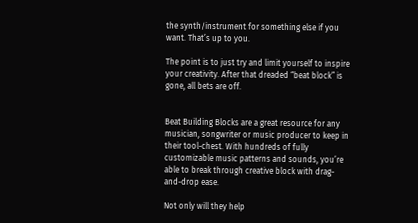the synth/instrument for something else if you want. That’s up to you.

The point is to just try and limit yourself to inspire your creativity. After that dreaded “beat block” is gone, all bets are off.


Beat Building Blocks are a great resource for any musician, songwriter or music producer to keep in their tool-chest. With hundreds of fully customizable music patterns and sounds, you’re able to break through creative block with drag-and-drop ease.

Not only will they help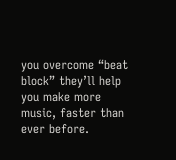you overcome “beat block” they’ll help you make more music, faster than ever before.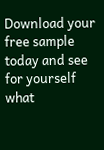Download your free sample today and see for yourself what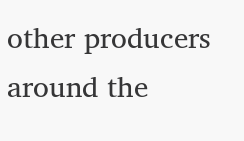other producers around the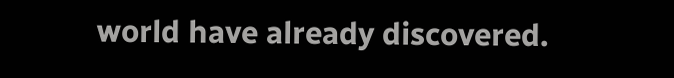world have already discovered.